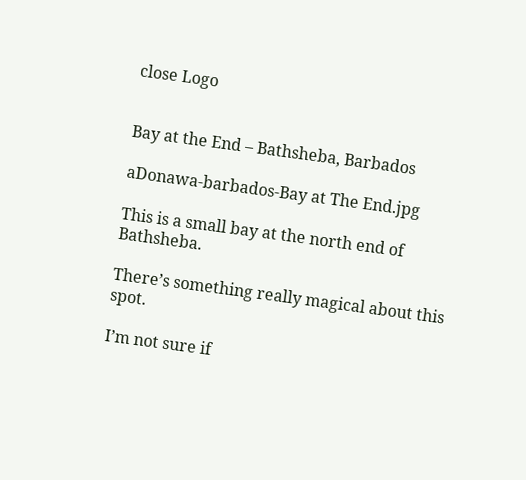close Logo


Bay at the End – Bathsheba, Barbados

aDonawa-barbados-Bay at The End.jpg

This is a small bay at the north end of Bathsheba.

There’s something really magical about this spot.

I’m not sure if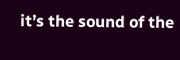it’s the sound of the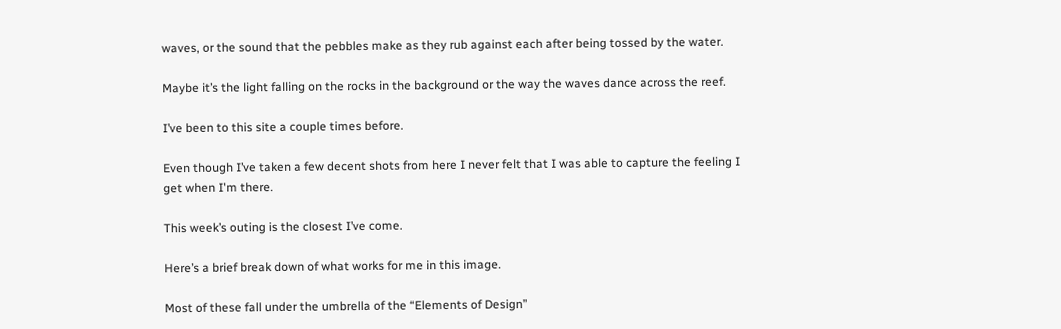waves, or the sound that the pebbles make as they rub against each after being tossed by the water.

Maybe it’s the light falling on the rocks in the background or the way the waves dance across the reef.

I’ve been to this site a couple times before.

Even though I’ve taken a few decent shots from here I never felt that I was able to capture the feeling I get when I'm there.

This week’s outing is the closest I’ve come.

Here’s a brief break down of what works for me in this image.

Most of these fall under the umbrella of the “Elements of Design”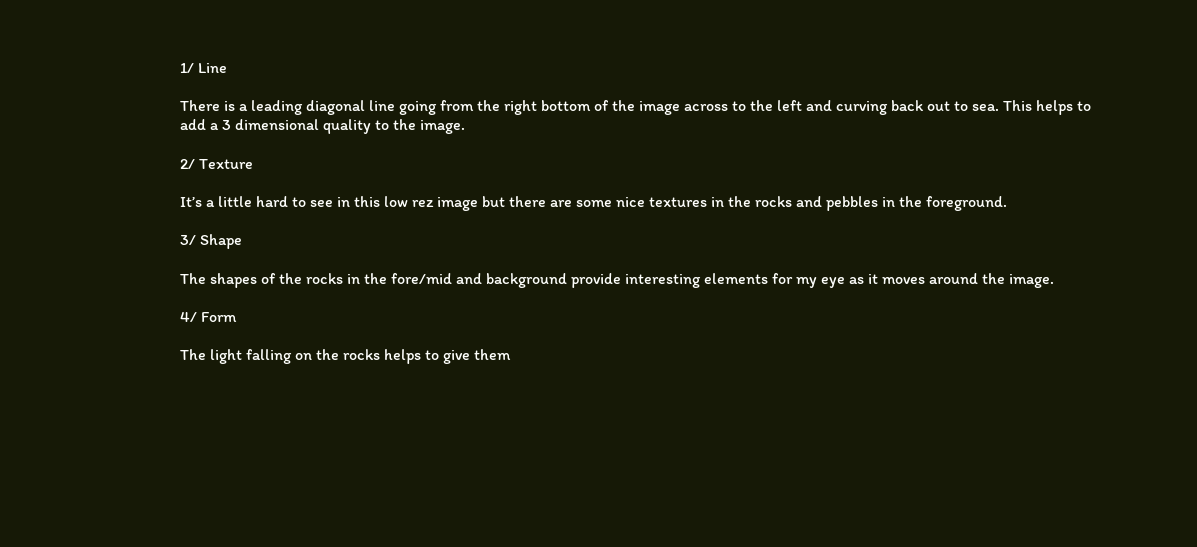1/ Line

There is a leading diagonal line going from the right bottom of the image across to the left and curving back out to sea. This helps to add a 3 dimensional quality to the image.

2/ Texture

It’s a little hard to see in this low rez image but there are some nice textures in the rocks and pebbles in the foreground.

3/ Shape

The shapes of the rocks in the fore/mid and background provide interesting elements for my eye as it moves around the image.

4/ Form

The light falling on the rocks helps to give them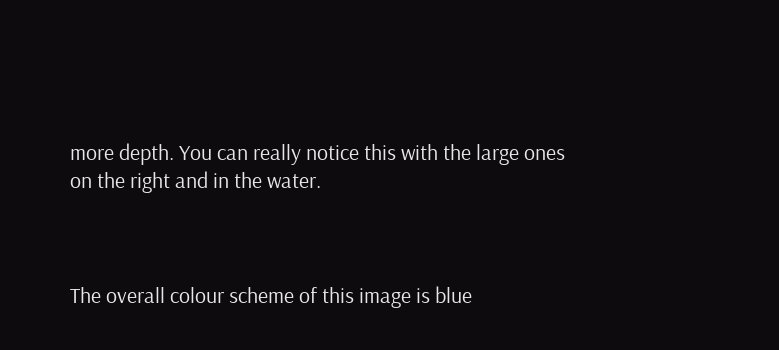more depth. You can really notice this with the large ones on the right and in the water.



The overall colour scheme of this image is blue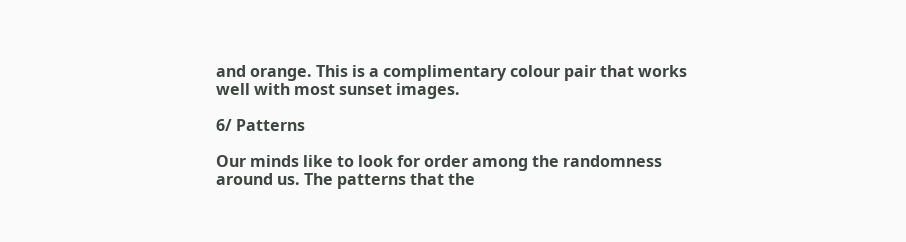and orange. This is a complimentary colour pair that works well with most sunset images.

6/ Patterns

Our minds like to look for order among the randomness around us. The patterns that the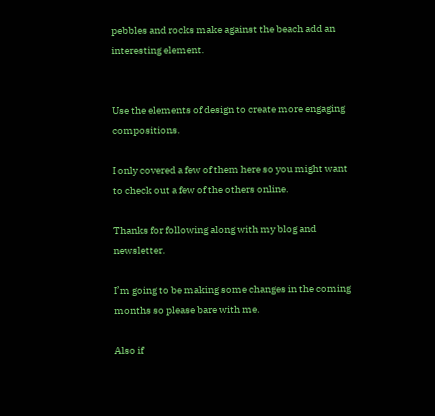pebbles and rocks make against the beach add an interesting element.


Use the elements of design to create more engaging compositions.

I only covered a few of them here so you might want to check out a few of the others online.

Thanks for following along with my blog and newsletter.

I’m going to be making some changes in the coming months so please bare with me.

Also if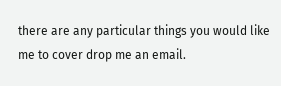there are any particular things you would like me to cover drop me an email.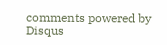comments powered by Disqus